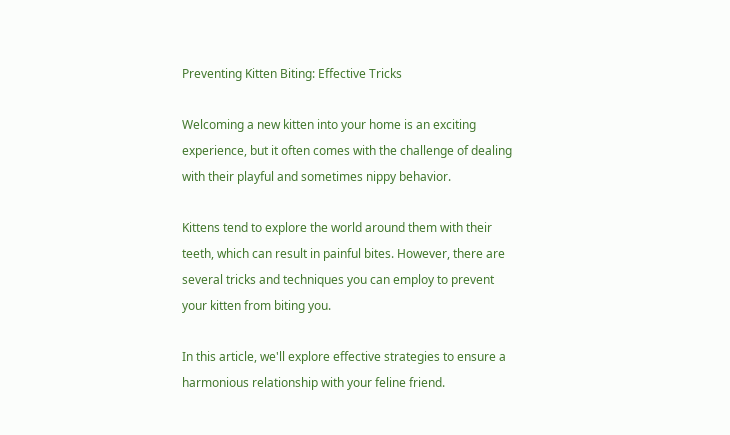Preventing Kitten Biting: Effective Tricks

Welcoming a new kitten into your home is an exciting experience, but it often comes with the challenge of dealing with their playful and sometimes nippy behavior.

Kittens tend to explore the world around them with their teeth, which can result in painful bites. However, there are several tricks and techniques you can employ to prevent your kitten from biting you.

In this article, we'll explore effective strategies to ensure a harmonious relationship with your feline friend.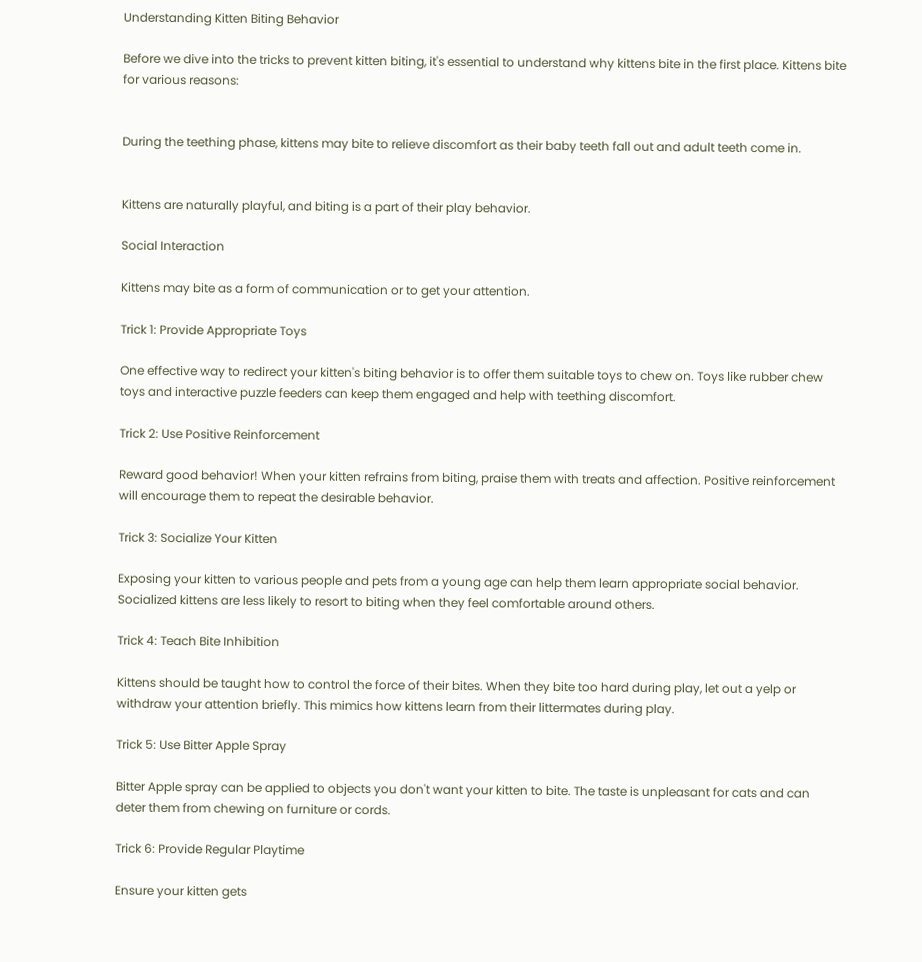Understanding Kitten Biting Behavior

Before we dive into the tricks to prevent kitten biting, it's essential to understand why kittens bite in the first place. Kittens bite for various reasons:


During the teething phase, kittens may bite to relieve discomfort as their baby teeth fall out and adult teeth come in.


Kittens are naturally playful, and biting is a part of their play behavior.

Social Interaction

Kittens may bite as a form of communication or to get your attention.

Trick 1: Provide Appropriate Toys

One effective way to redirect your kitten's biting behavior is to offer them suitable toys to chew on. Toys like rubber chew toys and interactive puzzle feeders can keep them engaged and help with teething discomfort.

Trick 2: Use Positive Reinforcement

Reward good behavior! When your kitten refrains from biting, praise them with treats and affection. Positive reinforcement will encourage them to repeat the desirable behavior.

Trick 3: Socialize Your Kitten

Exposing your kitten to various people and pets from a young age can help them learn appropriate social behavior. Socialized kittens are less likely to resort to biting when they feel comfortable around others.

Trick 4: Teach Bite Inhibition

Kittens should be taught how to control the force of their bites. When they bite too hard during play, let out a yelp or withdraw your attention briefly. This mimics how kittens learn from their littermates during play.

Trick 5: Use Bitter Apple Spray

Bitter Apple spray can be applied to objects you don't want your kitten to bite. The taste is unpleasant for cats and can deter them from chewing on furniture or cords.

Trick 6: Provide Regular Playtime

Ensure your kitten gets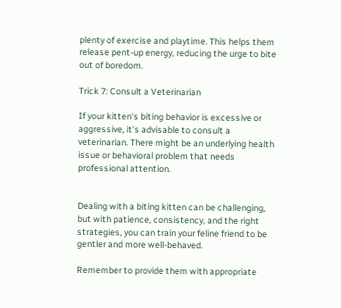plenty of exercise and playtime. This helps them release pent-up energy, reducing the urge to bite out of boredom.

Trick 7: Consult a Veterinarian

If your kitten's biting behavior is excessive or aggressive, it's advisable to consult a veterinarian. There might be an underlying health issue or behavioral problem that needs professional attention.


Dealing with a biting kitten can be challenging, but with patience, consistency, and the right strategies, you can train your feline friend to be gentler and more well-behaved.

Remember to provide them with appropriate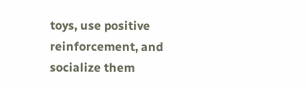toys, use positive reinforcement, and socialize them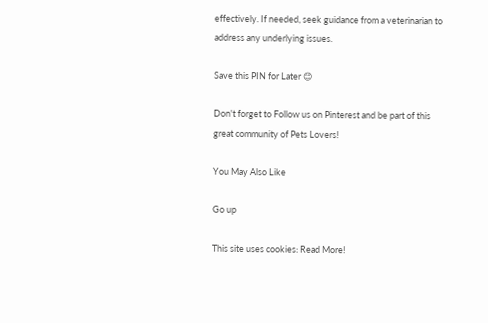effectively. If needed, seek guidance from a veterinarian to address any underlying issues.

Save this PIN for Later 😊

Don't forget to Follow us on Pinterest and be part of this great community of Pets Lovers!

You May Also Like

Go up

This site uses cookies: Read More!